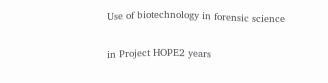Use of biotechnology in forensic science

in Project HOPE2 years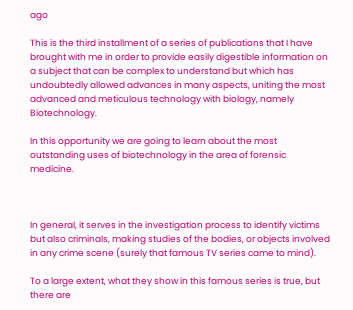ago

This is the third installment of a series of publications that I have brought with me in order to provide easily digestible information on a subject that can be complex to understand but which has undoubtedly allowed advances in many aspects, uniting the most advanced and meticulous technology with biology, namely Biotechnology.

In this opportunity we are going to learn about the most outstanding uses of biotechnology in the area of forensic medicine.



In general, it serves in the investigation process to identify victims but also criminals, making studies of the bodies, or objects involved in any crime scene (surely that famous TV series came to mind).

To a large extent, what they show in this famous series is true, but there are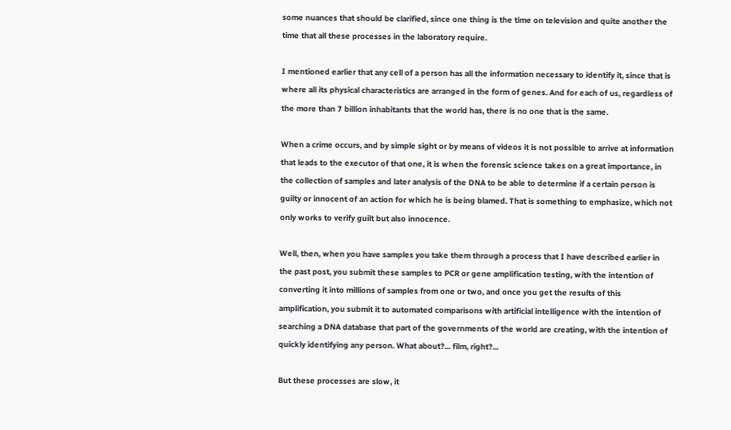some nuances that should be clarified, since one thing is the time on television and quite another the time that all these processes in the laboratory require.

I mentioned earlier that any cell of a person has all the information necessary to identify it, since that is where all its physical characteristics are arranged in the form of genes. And for each of us, regardless of the more than 7 billion inhabitants that the world has, there is no one that is the same.

When a crime occurs, and by simple sight or by means of videos it is not possible to arrive at information that leads to the executor of that one, it is when the forensic science takes on a great importance, in the collection of samples and later analysis of the DNA to be able to determine if a certain person is guilty or innocent of an action for which he is being blamed. That is something to emphasize, which not only works to verify guilt but also innocence.

Well, then, when you have samples you take them through a process that I have described earlier in the past post, you submit these samples to PCR or gene amplification testing, with the intention of converting it into millions of samples from one or two, and once you get the results of this amplification, you submit it to automated comparisons with artificial intelligence with the intention of searching a DNA database that part of the governments of the world are creating, with the intention of quickly identifying any person. What about?... film, right?...

But these processes are slow, it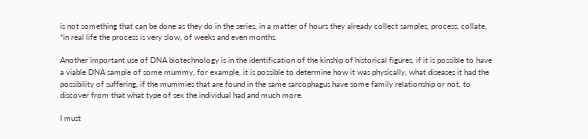is not something that can be done as they do in the series, in a matter of hours they already collect samples, process, collate, *in real life the process is very slow, of weeks and even months.

Another important use of DNA biotechnology is in the identification of the kinship of historical figures, if it is possible to have a viable DNA sample of some mummy, for example, it is possible to determine how it was physically, what diseases it had the possibility of suffering, if the mummies that are found in the same sarcophagus have some family relationship or not, to discover from that what type of sex the individual had and much more.

I must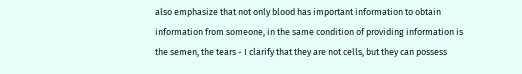also emphasize that not only blood has important information to obtain information from someone, in the same condition of providing information is the semen, the tears - I clarify that they are not cells, but they can possess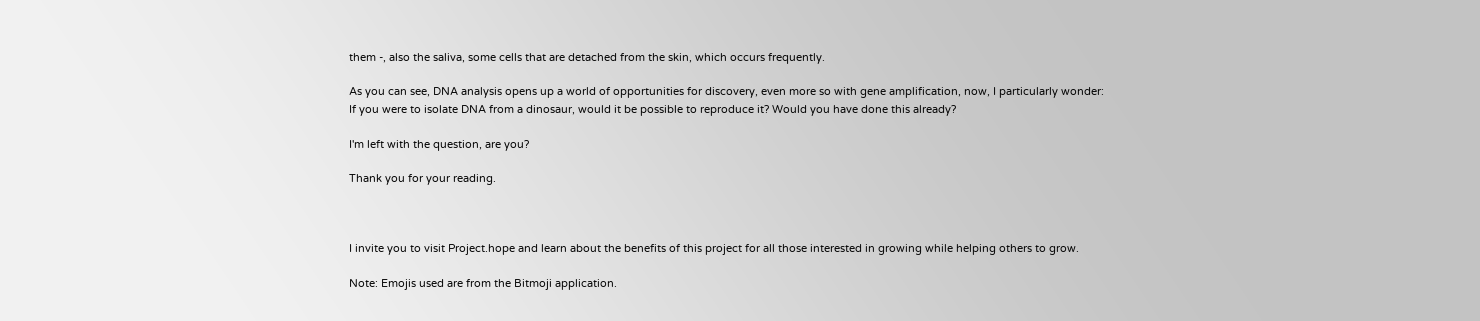them -, also the saliva, some cells that are detached from the skin, which occurs frequently.

As you can see, DNA analysis opens up a world of opportunities for discovery, even more so with gene amplification, now, I particularly wonder:
If you were to isolate DNA from a dinosaur, would it be possible to reproduce it? Would you have done this already?

I'm left with the question, are you?

Thank you for your reading.



I invite you to visit Project.hope and learn about the benefits of this project for all those interested in growing while helping others to grow.

Note: Emojis used are from the Bitmoji application.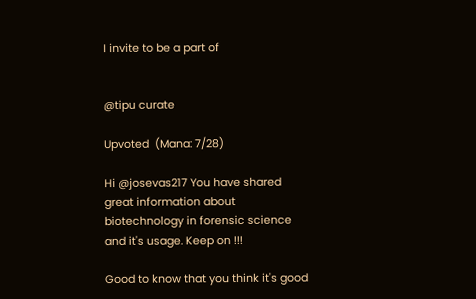I invite to be a part of


@tipu curate

Upvoted  (Mana: 7/28)

Hi @josevas217 You have shared great information about biotechnology in forensic science and it's usage. Keep on !!!

Good to know that you think it's good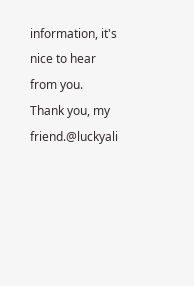information, it's nice to hear from you.
Thank you, my friend.@luckyali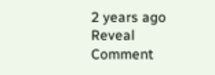2 years ago Reveal Comment